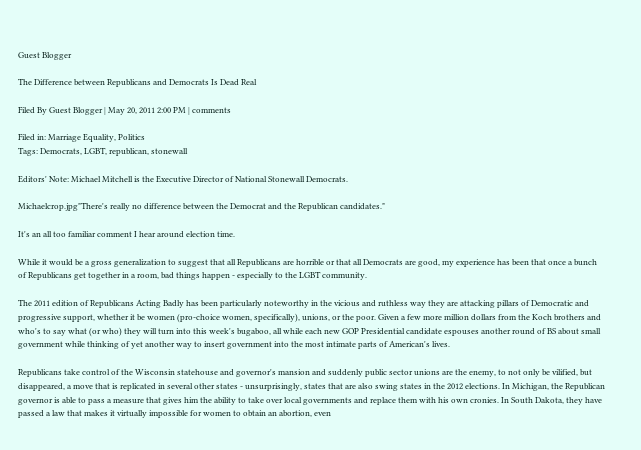Guest Blogger

The Difference between Republicans and Democrats Is Dead Real

Filed By Guest Blogger | May 20, 2011 2:00 PM | comments

Filed in: Marriage Equality, Politics
Tags: Democrats, LGBT, republican, stonewall

Editors' Note: Michael Mitchell is the Executive Director of National Stonewall Democrats.

Michaelcrop.jpg"There's really no difference between the Democrat and the Republican candidates."

It's an all too familiar comment I hear around election time.

While it would be a gross generalization to suggest that all Republicans are horrible or that all Democrats are good, my experience has been that once a bunch of Republicans get together in a room, bad things happen - especially to the LGBT community.

The 2011 edition of Republicans Acting Badly has been particularly noteworthy in the vicious and ruthless way they are attacking pillars of Democratic and progressive support, whether it be women (pro-choice women, specifically), unions, or the poor. Given a few more million dollars from the Koch brothers and who's to say what (or who) they will turn into this week's bugaboo, all while each new GOP Presidential candidate espouses another round of BS about small government while thinking of yet another way to insert government into the most intimate parts of American's lives.

Republicans take control of the Wisconsin statehouse and governor's mansion and suddenly public sector unions are the enemy, to not only be vilified, but disappeared, a move that is replicated in several other states - unsurprisingly, states that are also swing states in the 2012 elections. In Michigan, the Republican governor is able to pass a measure that gives him the ability to take over local governments and replace them with his own cronies. In South Dakota, they have passed a law that makes it virtually impossible for women to obtain an abortion, even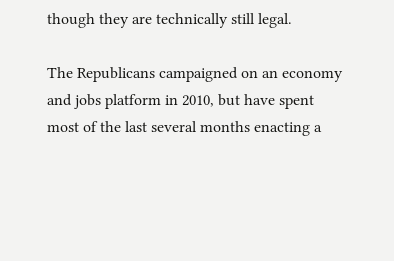though they are technically still legal.

The Republicans campaigned on an economy and jobs platform in 2010, but have spent most of the last several months enacting a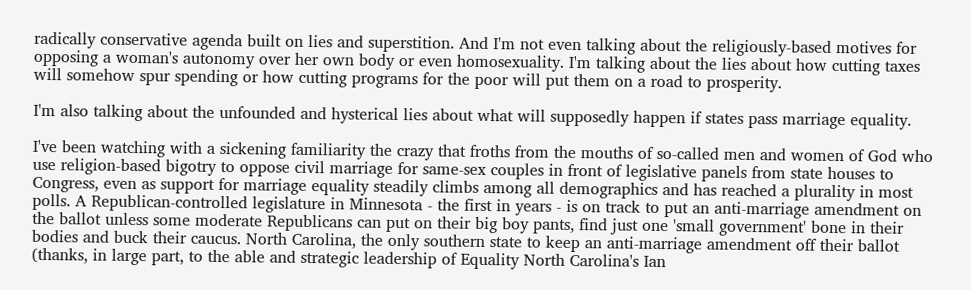radically conservative agenda built on lies and superstition. And I'm not even talking about the religiously-based motives for opposing a woman's autonomy over her own body or even homosexuality. I'm talking about the lies about how cutting taxes will somehow spur spending or how cutting programs for the poor will put them on a road to prosperity.

I'm also talking about the unfounded and hysterical lies about what will supposedly happen if states pass marriage equality.

I've been watching with a sickening familiarity the crazy that froths from the mouths of so-called men and women of God who use religion-based bigotry to oppose civil marriage for same-sex couples in front of legislative panels from state houses to Congress, even as support for marriage equality steadily climbs among all demographics and has reached a plurality in most polls. A Republican-controlled legislature in Minnesota - the first in years - is on track to put an anti-marriage amendment on the ballot unless some moderate Republicans can put on their big boy pants, find just one 'small government' bone in their bodies and buck their caucus. North Carolina, the only southern state to keep an anti-marriage amendment off their ballot (thanks, in large part, to the able and strategic leadership of Equality North Carolina's Ian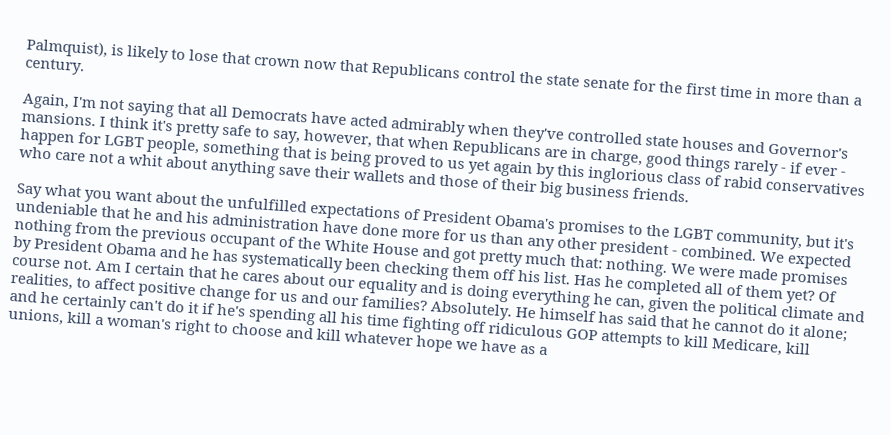Palmquist), is likely to lose that crown now that Republicans control the state senate for the first time in more than a century.

Again, I'm not saying that all Democrats have acted admirably when they've controlled state houses and Governor's mansions. I think it's pretty safe to say, however, that when Republicans are in charge, good things rarely - if ever - happen for LGBT people, something that is being proved to us yet again by this inglorious class of rabid conservatives who care not a whit about anything save their wallets and those of their big business friends.

Say what you want about the unfulfilled expectations of President Obama's promises to the LGBT community, but it's undeniable that he and his administration have done more for us than any other president - combined. We expected nothing from the previous occupant of the White House and got pretty much that: nothing. We were made promises by President Obama and he has systematically been checking them off his list. Has he completed all of them yet? Of course not. Am I certain that he cares about our equality and is doing everything he can, given the political climate and realities, to affect positive change for us and our families? Absolutely. He himself has said that he cannot do it alone; and he certainly can't do it if he's spending all his time fighting off ridiculous GOP attempts to kill Medicare, kill unions, kill a woman's right to choose and kill whatever hope we have as a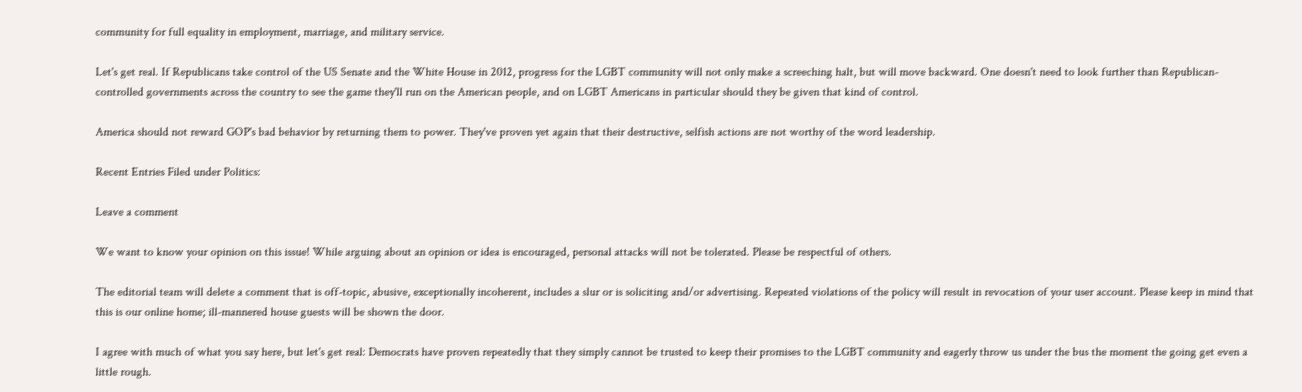community for full equality in employment, marriage, and military service.

Let's get real. If Republicans take control of the US Senate and the White House in 2012, progress for the LGBT community will not only make a screeching halt, but will move backward. One doesn't need to look further than Republican-controlled governments across the country to see the game they'll run on the American people, and on LGBT Americans in particular should they be given that kind of control.

America should not reward GOP's bad behavior by returning them to power. They've proven yet again that their destructive, selfish actions are not worthy of the word leadership.

Recent Entries Filed under Politics:

Leave a comment

We want to know your opinion on this issue! While arguing about an opinion or idea is encouraged, personal attacks will not be tolerated. Please be respectful of others.

The editorial team will delete a comment that is off-topic, abusive, exceptionally incoherent, includes a slur or is soliciting and/or advertising. Repeated violations of the policy will result in revocation of your user account. Please keep in mind that this is our online home; ill-mannered house guests will be shown the door.

I agree with much of what you say here, but let's get real: Democrats have proven repeatedly that they simply cannot be trusted to keep their promises to the LGBT community and eagerly throw us under the bus the moment the going get even a little rough.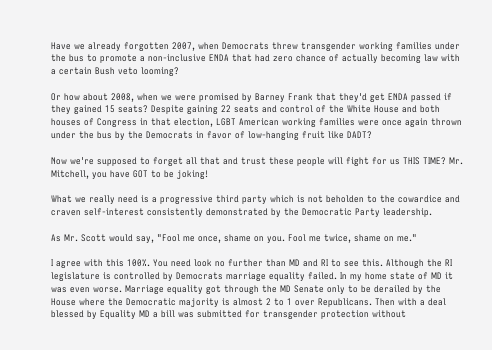Have we already forgotten 2007, when Democrats threw transgender working families under the bus to promote a non-inclusive ENDA that had zero chance of actually becoming law with a certain Bush veto looming?

Or how about 2008, when we were promised by Barney Frank that they'd get ENDA passed if they gained 15 seats? Despite gaining 22 seats and control of the White House and both houses of Congress in that election, LGBT American working families were once again thrown under the bus by the Democrats in favor of low-hanging fruit like DADT?

Now we're supposed to forget all that and trust these people will fight for us THIS TIME? Mr. Mitchell, you have GOT to be joking!

What we really need is a progressive third party which is not beholden to the cowardice and craven self-interest consistently demonstrated by the Democratic Party leadership.

As Mr. Scott would say, "Fool me once, shame on you. Fool me twice, shame on me."

I agree with this 100%. You need look no further than MD and RI to see this. Although the RI legislature is controlled by Democrats marriage equality failed. In my home state of MD it was even worse. Marriage equality got through the MD Senate only to be derailed by the House where the Democratic majority is almost 2 to 1 over Republicans. Then with a deal blessed by Equality MD a bill was submitted for transgender protection without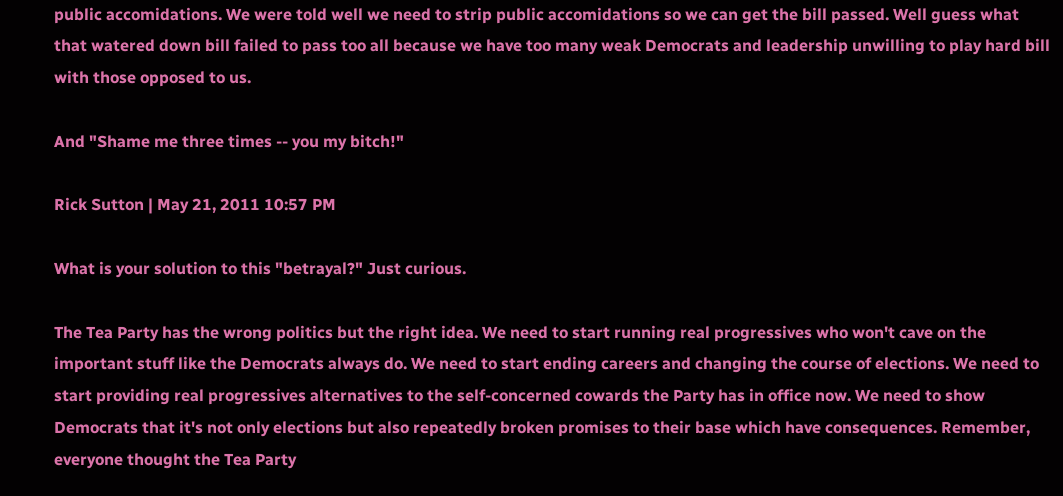public accomidations. We were told well we need to strip public accomidations so we can get the bill passed. Well guess what that watered down bill failed to pass too all because we have too many weak Democrats and leadership unwilling to play hard bill with those opposed to us.

And "Shame me three times -- you my bitch!"

Rick Sutton | May 21, 2011 10:57 PM

What is your solution to this "betrayal?" Just curious.

The Tea Party has the wrong politics but the right idea. We need to start running real progressives who won't cave on the important stuff like the Democrats always do. We need to start ending careers and changing the course of elections. We need to start providing real progressives alternatives to the self-concerned cowards the Party has in office now. We need to show Democrats that it's not only elections but also repeatedly broken promises to their base which have consequences. Remember, everyone thought the Tea Party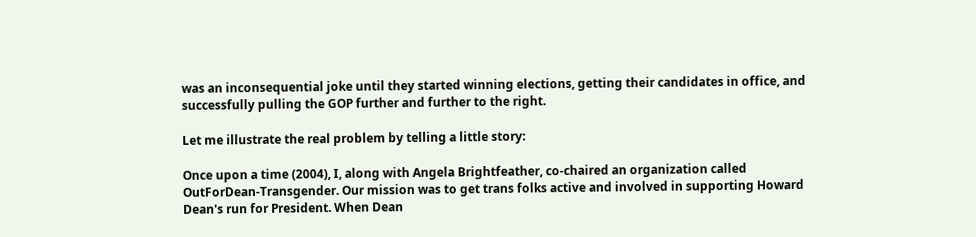was an inconsequential joke until they started winning elections, getting their candidates in office, and successfully pulling the GOP further and further to the right.

Let me illustrate the real problem by telling a little story:

Once upon a time (2004), I, along with Angela Brightfeather, co-chaired an organization called OutForDean-Transgender. Our mission was to get trans folks active and involved in supporting Howard Dean's run for President. When Dean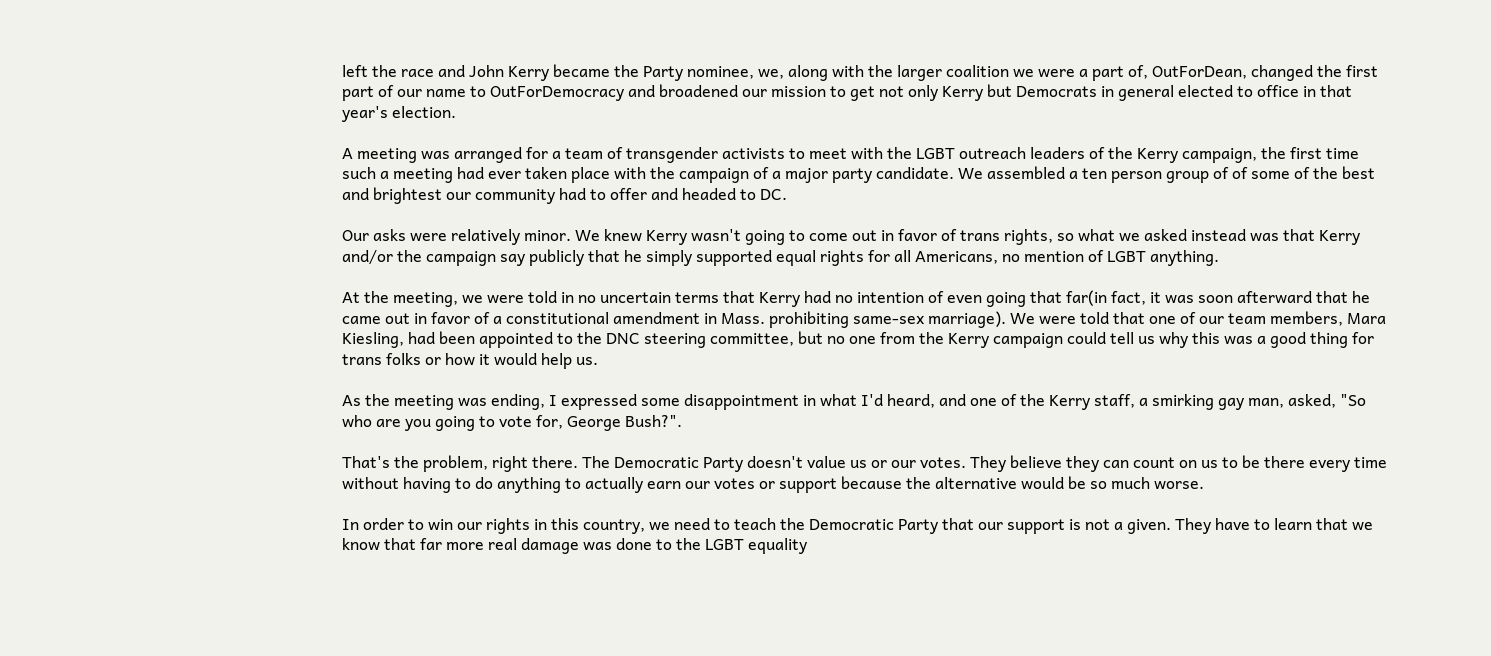left the race and John Kerry became the Party nominee, we, along with the larger coalition we were a part of, OutForDean, changed the first part of our name to OutForDemocracy and broadened our mission to get not only Kerry but Democrats in general elected to office in that year's election.

A meeting was arranged for a team of transgender activists to meet with the LGBT outreach leaders of the Kerry campaign, the first time such a meeting had ever taken place with the campaign of a major party candidate. We assembled a ten person group of of some of the best and brightest our community had to offer and headed to DC.

Our asks were relatively minor. We knew Kerry wasn't going to come out in favor of trans rights, so what we asked instead was that Kerry and/or the campaign say publicly that he simply supported equal rights for all Americans, no mention of LGBT anything.

At the meeting, we were told in no uncertain terms that Kerry had no intention of even going that far(in fact, it was soon afterward that he came out in favor of a constitutional amendment in Mass. prohibiting same-sex marriage). We were told that one of our team members, Mara Kiesling, had been appointed to the DNC steering committee, but no one from the Kerry campaign could tell us why this was a good thing for trans folks or how it would help us.

As the meeting was ending, I expressed some disappointment in what I'd heard, and one of the Kerry staff, a smirking gay man, asked, "So who are you going to vote for, George Bush?".

That's the problem, right there. The Democratic Party doesn't value us or our votes. They believe they can count on us to be there every time without having to do anything to actually earn our votes or support because the alternative would be so much worse.

In order to win our rights in this country, we need to teach the Democratic Party that our support is not a given. They have to learn that we know that far more real damage was done to the LGBT equality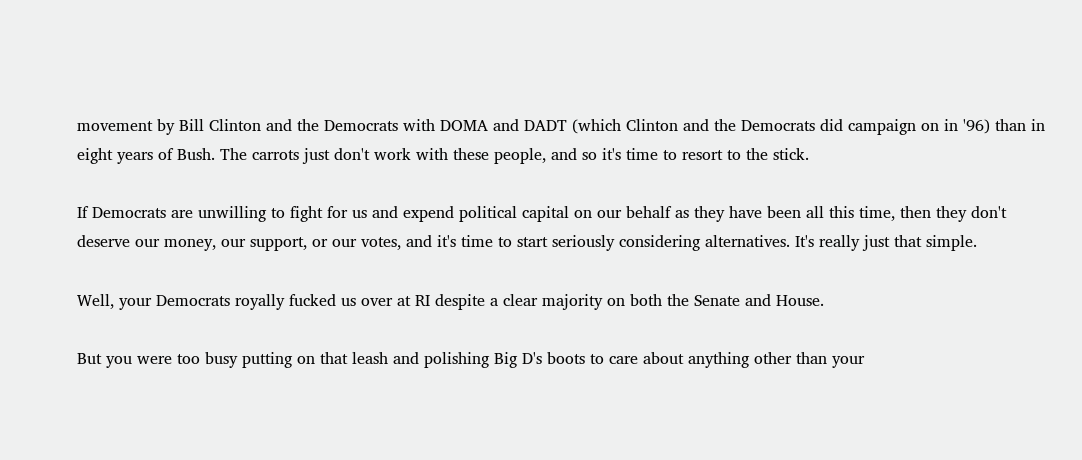movement by Bill Clinton and the Democrats with DOMA and DADT (which Clinton and the Democrats did campaign on in '96) than in eight years of Bush. The carrots just don't work with these people, and so it's time to resort to the stick.

If Democrats are unwilling to fight for us and expend political capital on our behalf as they have been all this time, then they don't deserve our money, our support, or our votes, and it's time to start seriously considering alternatives. It's really just that simple.

Well, your Democrats royally fucked us over at RI despite a clear majority on both the Senate and House.

But you were too busy putting on that leash and polishing Big D's boots to care about anything other than your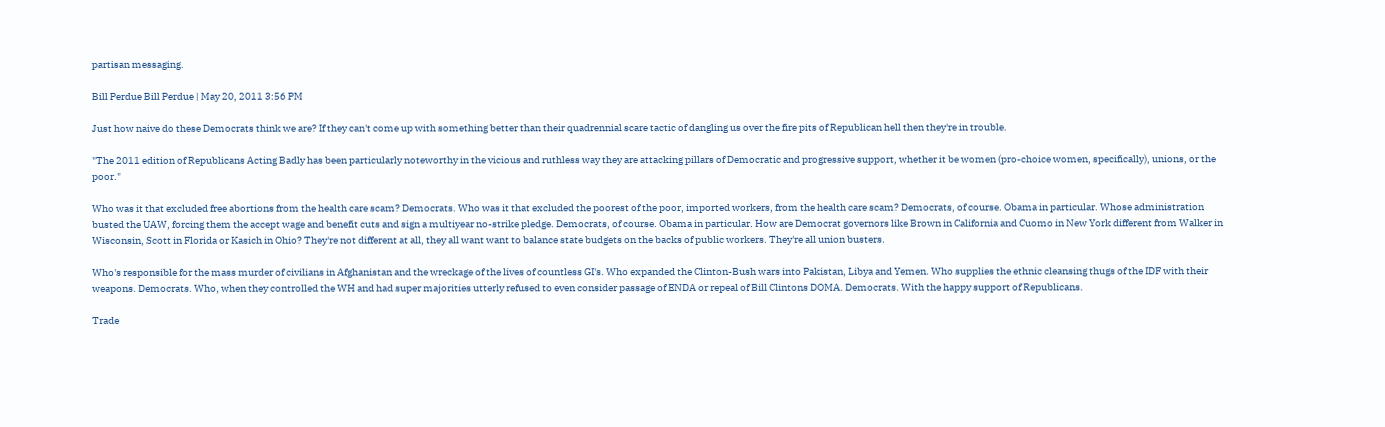partisan messaging.

Bill Perdue Bill Perdue | May 20, 2011 3:56 PM

Just how naive do these Democrats think we are? If they can't come up with something better than their quadrennial scare tactic of dangling us over the fire pits of Republican hell then they're in trouble.

"The 2011 edition of Republicans Acting Badly has been particularly noteworthy in the vicious and ruthless way they are attacking pillars of Democratic and progressive support, whether it be women (pro-choice women, specifically), unions, or the poor."

Who was it that excluded free abortions from the health care scam? Democrats. Who was it that excluded the poorest of the poor, imported workers, from the health care scam? Democrats, of course. Obama in particular. Whose administration busted the UAW, forcing them the accept wage and benefit cuts and sign a multiyear no-strike pledge. Democrats, of course. Obama in particular. How are Democrat governors like Brown in California and Cuomo in New York different from Walker in Wisconsin, Scott in Florida or Kasich in Ohio? They're not different at all, they all want want to balance state budgets on the backs of public workers. They're all union busters.

Who's responsible for the mass murder of civilians in Afghanistan and the wreckage of the lives of countless GI's. Who expanded the Clinton-Bush wars into Pakistan, Libya and Yemen. Who supplies the ethnic cleansing thugs of the IDF with their weapons. Democrats. Who, when they controlled the WH and had super majorities utterly refused to even consider passage of ENDA or repeal of Bill Clintons DOMA. Democrats. With the happy support of Republicans.

Trade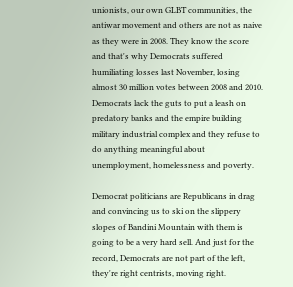unionists, our own GLBT communities, the antiwar movement and others are not as naive as they were in 2008. They know the score and that's why Democrats suffered humiliating losses last November, losing almost 30 million votes between 2008 and 2010. Democrats lack the guts to put a leash on predatory banks and the empire building military industrial complex and they refuse to do anything meaningful about unemployment, homelessness and poverty.

Democrat politicians are Republicans in drag and convincing us to ski on the slippery slopes of Bandini Mountain with them is going to be a very hard sell. And just for the record, Democrats are not part of the left, they're right centrists, moving right.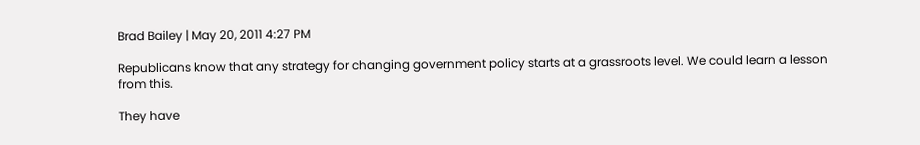Brad Bailey | May 20, 2011 4:27 PM

Republicans know that any strategy for changing government policy starts at a grassroots level. We could learn a lesson from this.

They have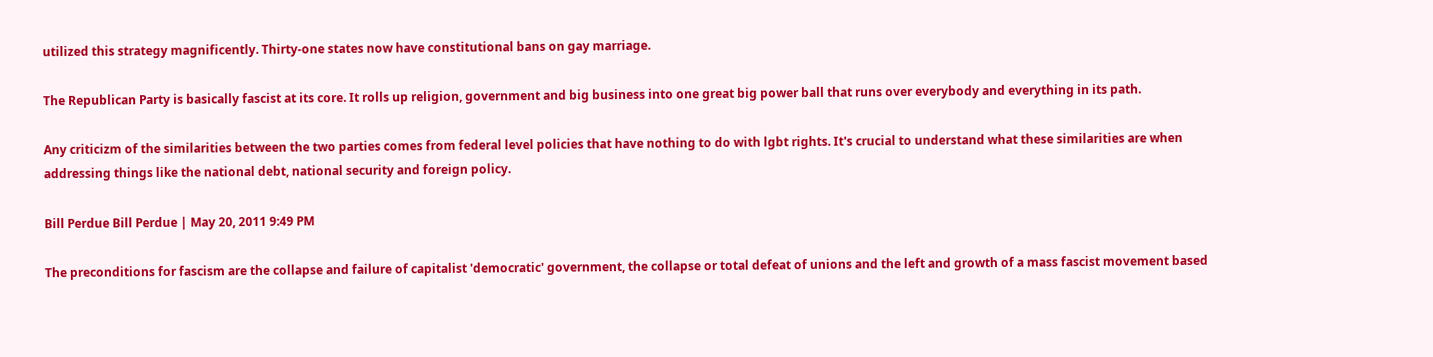utilized this strategy magnificently. Thirty-one states now have constitutional bans on gay marriage.

The Republican Party is basically fascist at its core. It rolls up religion, government and big business into one great big power ball that runs over everybody and everything in its path.

Any criticizm of the similarities between the two parties comes from federal level policies that have nothing to do with lgbt rights. It's crucial to understand what these similarities are when addressing things like the national debt, national security and foreign policy.

Bill Perdue Bill Perdue | May 20, 2011 9:49 PM

The preconditions for fascism are the collapse and failure of capitalist 'democratic' government, the collapse or total defeat of unions and the left and growth of a mass fascist movement based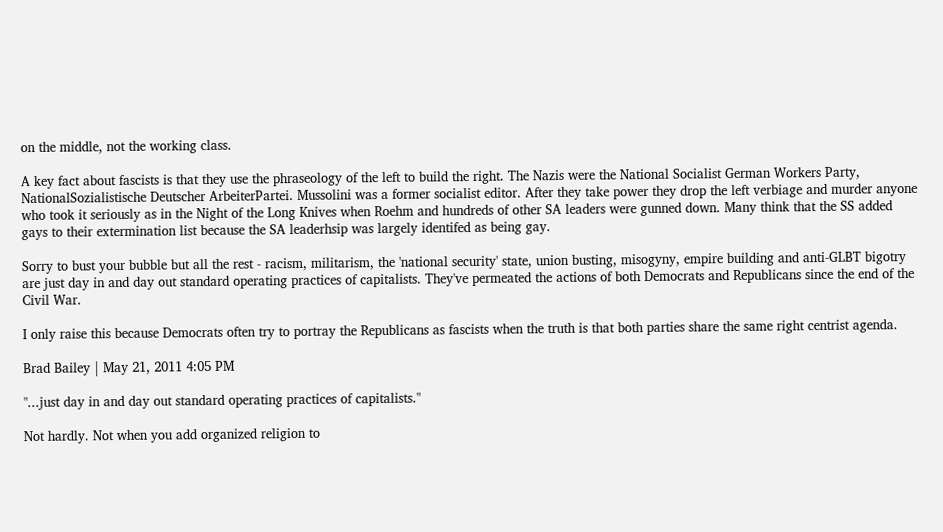on the middle, not the working class.

A key fact about fascists is that they use the phraseology of the left to build the right. The Nazis were the National Socialist German Workers Party, NationalSozialistische Deutscher ArbeiterPartei. Mussolini was a former socialist editor. After they take power they drop the left verbiage and murder anyone who took it seriously as in the Night of the Long Knives when Roehm and hundreds of other SA leaders were gunned down. Many think that the SS added gays to their extermination list because the SA leaderhsip was largely identifed as being gay.

Sorry to bust your bubble but all the rest - racism, militarism, the 'national security' state, union busting, misogyny, empire building and anti-GLBT bigotry are just day in and day out standard operating practices of capitalists. They've permeated the actions of both Democrats and Republicans since the end of the Civil War.

I only raise this because Democrats often try to portray the Republicans as fascists when the truth is that both parties share the same right centrist agenda.

Brad Bailey | May 21, 2011 4:05 PM

"...just day in and day out standard operating practices of capitalists."

Not hardly. Not when you add organized religion to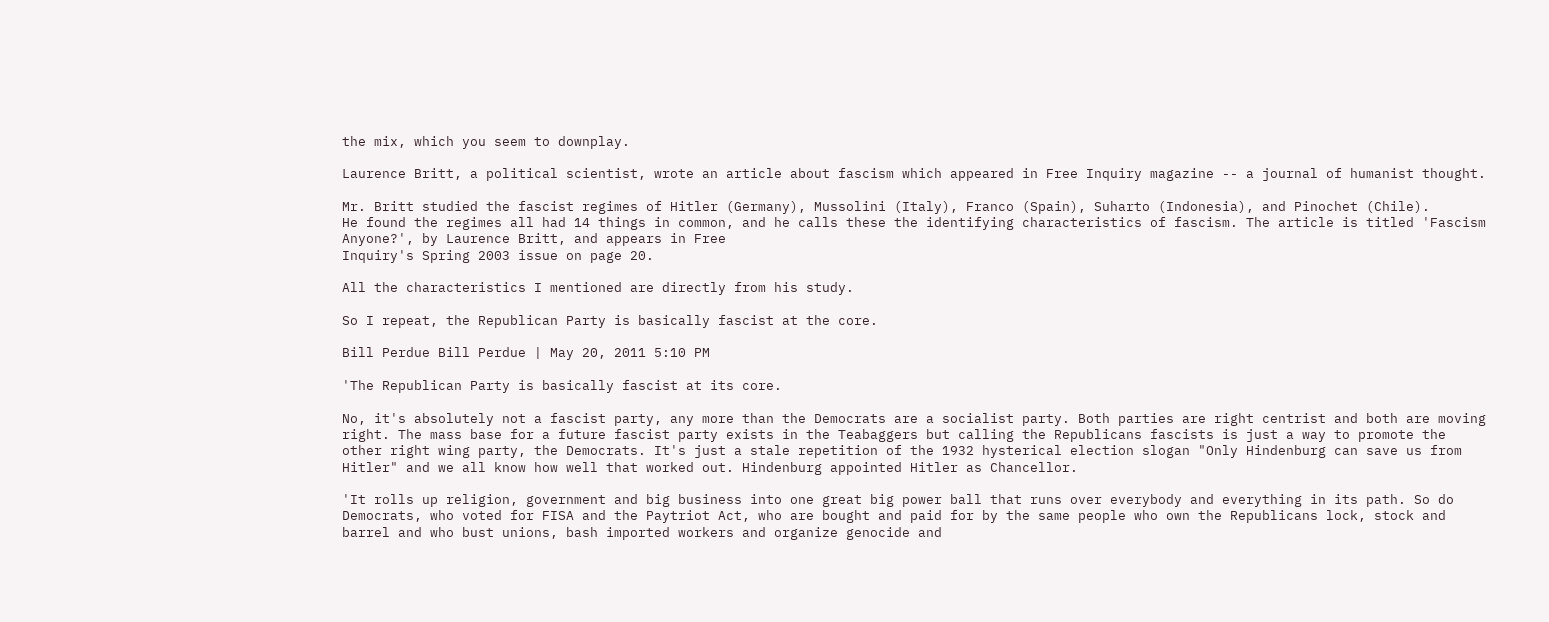the mix, which you seem to downplay.

Laurence Britt, a political scientist, wrote an article about fascism which appeared in Free Inquiry magazine -- a journal of humanist thought.

Mr. Britt studied the fascist regimes of Hitler (Germany), Mussolini (Italy), Franco (Spain), Suharto (Indonesia), and Pinochet (Chile).
He found the regimes all had 14 things in common, and he calls these the identifying characteristics of fascism. The article is titled 'Fascism Anyone?', by Laurence Britt, and appears in Free
Inquiry's Spring 2003 issue on page 20.

All the characteristics I mentioned are directly from his study.

So I repeat, the Republican Party is basically fascist at the core.

Bill Perdue Bill Perdue | May 20, 2011 5:10 PM

'The Republican Party is basically fascist at its core.

No, it's absolutely not a fascist party, any more than the Democrats are a socialist party. Both parties are right centrist and both are moving right. The mass base for a future fascist party exists in the Teabaggers but calling the Republicans fascists is just a way to promote the other right wing party, the Democrats. It's just a stale repetition of the 1932 hysterical election slogan "Only Hindenburg can save us from Hitler" and we all know how well that worked out. Hindenburg appointed Hitler as Chancellor.

'It rolls up religion, government and big business into one great big power ball that runs over everybody and everything in its path. So do Democrats, who voted for FISA and the Paytriot Act, who are bought and paid for by the same people who own the Republicans lock, stock and barrel and who bust unions, bash imported workers and organize genocide and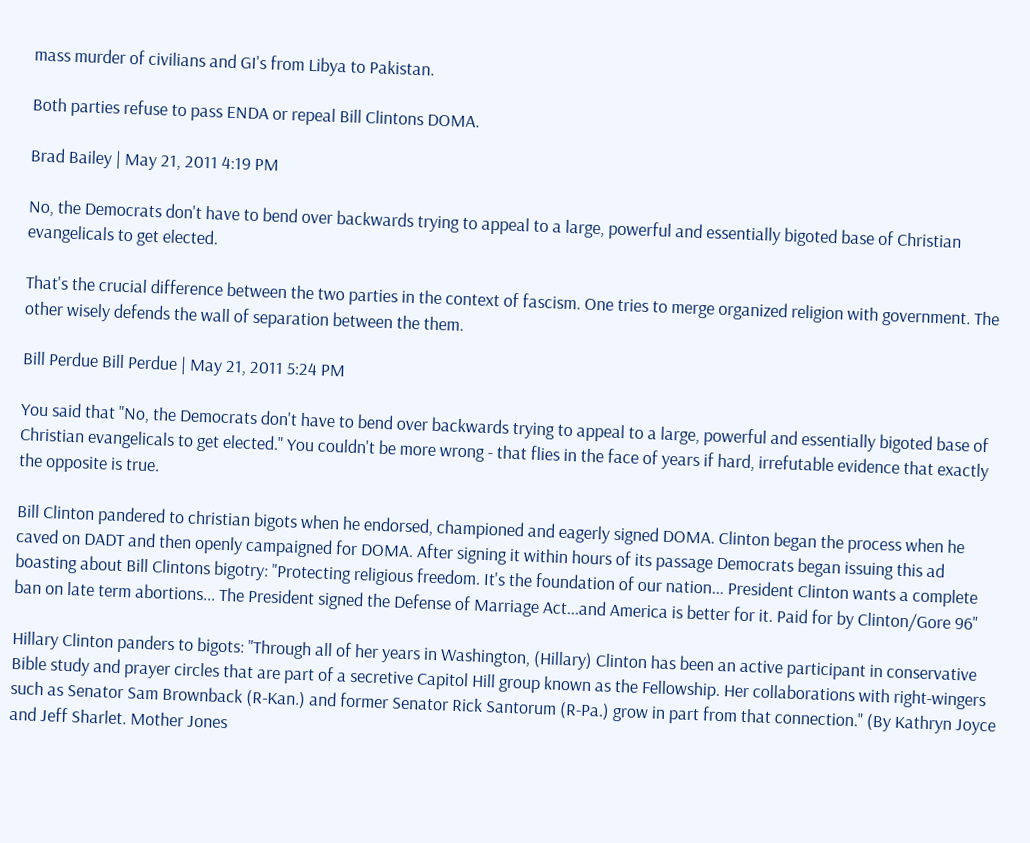mass murder of civilians and GI's from Libya to Pakistan.

Both parties refuse to pass ENDA or repeal Bill Clintons DOMA.

Brad Bailey | May 21, 2011 4:19 PM

No, the Democrats don't have to bend over backwards trying to appeal to a large, powerful and essentially bigoted base of Christian evangelicals to get elected.

That's the crucial difference between the two parties in the context of fascism. One tries to merge organized religion with government. The other wisely defends the wall of separation between the them.

Bill Perdue Bill Perdue | May 21, 2011 5:24 PM

You said that "No, the Democrats don't have to bend over backwards trying to appeal to a large, powerful and essentially bigoted base of Christian evangelicals to get elected." You couldn't be more wrong - that flies in the face of years if hard, irrefutable evidence that exactly the opposite is true.

Bill Clinton pandered to christian bigots when he endorsed, championed and eagerly signed DOMA. Clinton began the process when he caved on DADT and then openly campaigned for DOMA. After signing it within hours of its passage Democrats began issuing this ad boasting about Bill Clintons bigotry: "Protecting religious freedom. It's the foundation of our nation... President Clinton wants a complete ban on late term abortions... The President signed the Defense of Marriage Act...and America is better for it. Paid for by Clinton/Gore 96"

Hillary Clinton panders to bigots: "Through all of her years in Washington, (Hillary) Clinton has been an active participant in conservative Bible study and prayer circles that are part of a secretive Capitol Hill group known as the Fellowship. Her collaborations with right-wingers such as Senator Sam Brownback (R-Kan.) and former Senator Rick Santorum (R-Pa.) grow in part from that connection." (By Kathryn Joyce and Jeff Sharlet. Mother Jones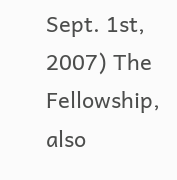Sept. 1st, 2007) The Fellowship, also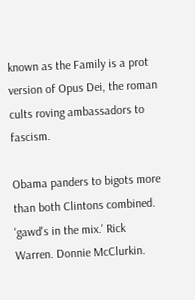known as the Family is a prot version of Opus Dei, the roman cults roving ambassadors to fascism.

Obama panders to bigots more than both Clintons combined. 'gawd's in the mix.' Rick Warren. Donnie McClurkin.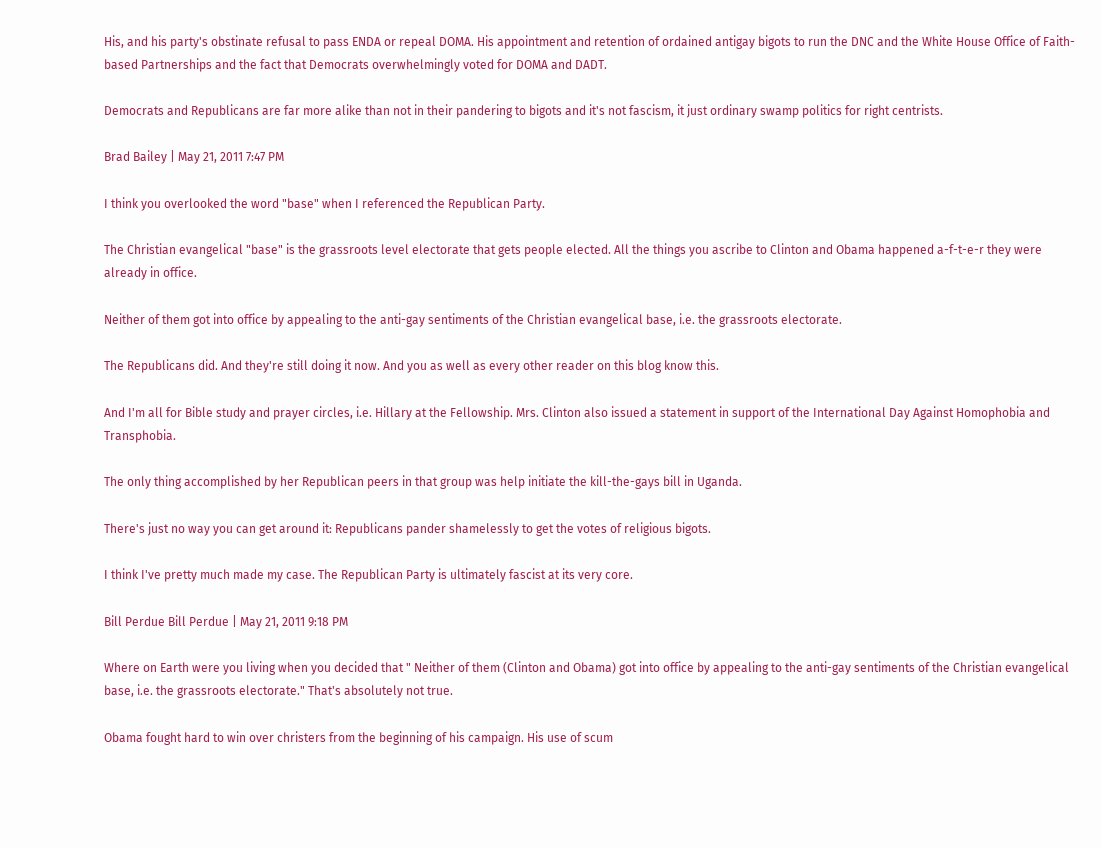His, and his party's obstinate refusal to pass ENDA or repeal DOMA. His appointment and retention of ordained antigay bigots to run the DNC and the White House Office of Faith-based Partnerships and the fact that Democrats overwhelmingly voted for DOMA and DADT.

Democrats and Republicans are far more alike than not in their pandering to bigots and it's not fascism, it just ordinary swamp politics for right centrists.

Brad Bailey | May 21, 2011 7:47 PM

I think you overlooked the word "base" when I referenced the Republican Party.

The Christian evangelical "base" is the grassroots level electorate that gets people elected. All the things you ascribe to Clinton and Obama happened a-f-t-e-r they were already in office.

Neither of them got into office by appealing to the anti-gay sentiments of the Christian evangelical base, i.e. the grassroots electorate.

The Republicans did. And they're still doing it now. And you as well as every other reader on this blog know this.

And I'm all for Bible study and prayer circles, i.e. Hillary at the Fellowship. Mrs. Clinton also issued a statement in support of the International Day Against Homophobia and Transphobia.

The only thing accomplished by her Republican peers in that group was help initiate the kill-the-gays bill in Uganda.

There's just no way you can get around it: Republicans pander shamelessly to get the votes of religious bigots.

I think I've pretty much made my case. The Republican Party is ultimately fascist at its very core.

Bill Perdue Bill Perdue | May 21, 2011 9:18 PM

Where on Earth were you living when you decided that " Neither of them (Clinton and Obama) got into office by appealing to the anti-gay sentiments of the Christian evangelical base, i.e. the grassroots electorate." That's absolutely not true.

Obama fought hard to win over christers from the beginning of his campaign. His use of scum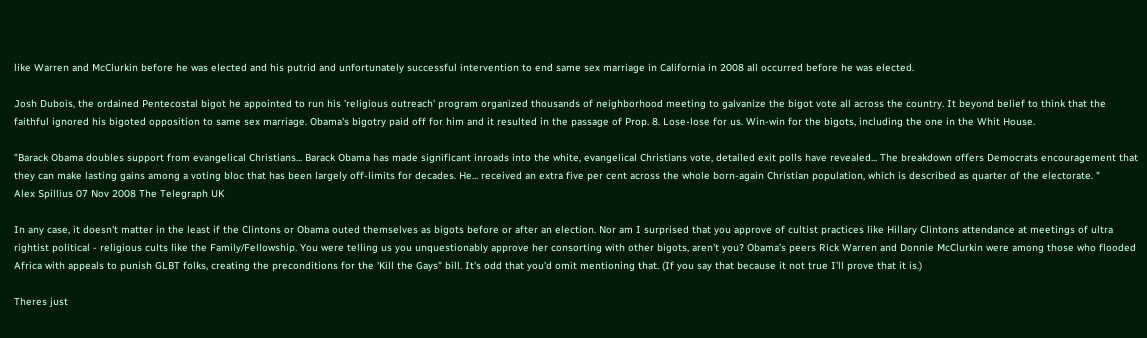like Warren and McClurkin before he was elected and his putrid and unfortunately successful intervention to end same sex marriage in California in 2008 all occurred before he was elected.

Josh Dubois, the ordained Pentecostal bigot he appointed to run his 'religious outreach' program organized thousands of neighborhood meeting to galvanize the bigot vote all across the country. It beyond belief to think that the faithful ignored his bigoted opposition to same sex marriage. Obama's bigotry paid off for him and it resulted in the passage of Prop. 8. Lose-lose for us. Win-win for the bigots, including the one in the Whit House.

"Barack Obama doubles support from evangelical Christians... Barack Obama has made significant inroads into the white, evangelical Christians vote, detailed exit polls have revealed... The breakdown offers Democrats encouragement that they can make lasting gains among a voting bloc that has been largely off-limits for decades. He... received an extra five per cent across the whole born-again Christian population, which is described as quarter of the electorate. "
Alex Spillius 07 Nov 2008 The Telegraph UK

In any case, it doesn't matter in the least if the Clintons or Obama outed themselves as bigots before or after an election. Nor am I surprised that you approve of cultist practices like Hillary Clintons attendance at meetings of ultra rightist political - religious cults like the Family/Fellowship. You were telling us you unquestionably approve her consorting with other bigots, aren't you? Obama's peers Rick Warren and Donnie McClurkin were among those who flooded Africa with appeals to punish GLBT folks, creating the preconditions for the 'Kill the Gays" bill. It's odd that you'd omit mentioning that. (If you say that because it not true I'll prove that it is.)

Theres just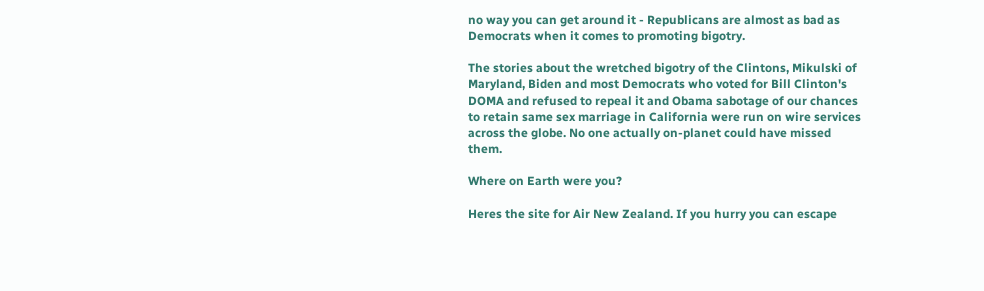no way you can get around it - Republicans are almost as bad as Democrats when it comes to promoting bigotry.

The stories about the wretched bigotry of the Clintons, Mikulski of Maryland, Biden and most Democrats who voted for Bill Clinton's DOMA and refused to repeal it and Obama sabotage of our chances to retain same sex marriage in California were run on wire services across the globe. No one actually on-planet could have missed them.

Where on Earth were you?

Heres the site for Air New Zealand. If you hurry you can escape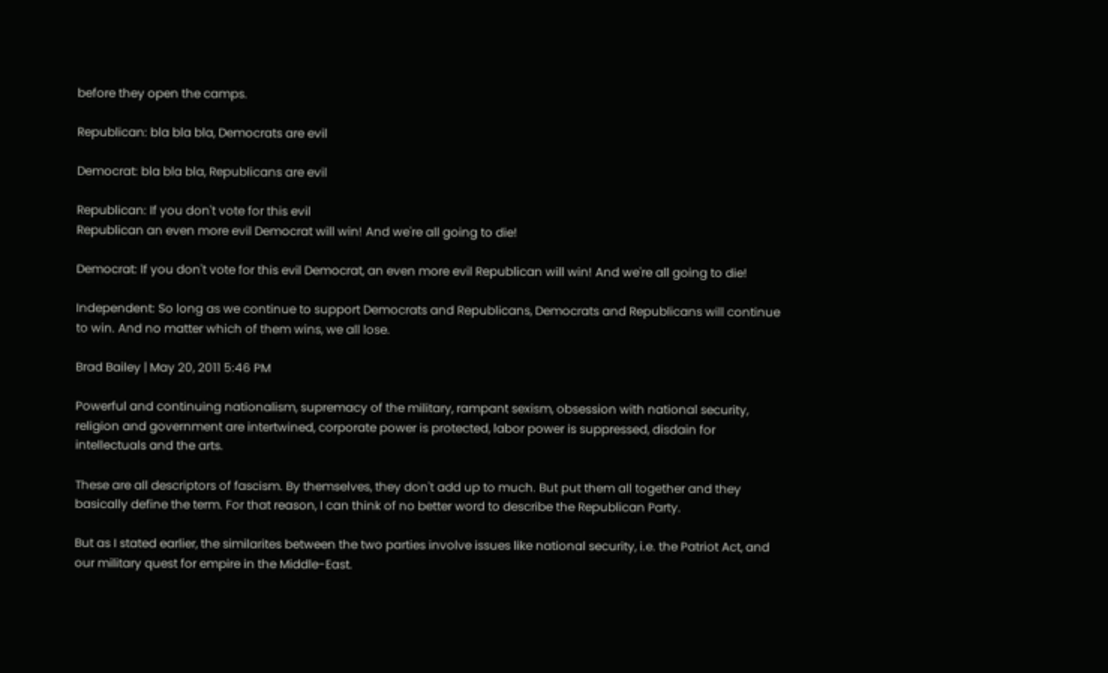before they open the camps.

Republican: bla bla bla, Democrats are evil

Democrat: bla bla bla, Republicans are evil

Republican: If you don't vote for this evil
Republican an even more evil Democrat will win! And we're all going to die!

Democrat: If you don't vote for this evil Democrat, an even more evil Republican will win! And we're all going to die!

Independent: So long as we continue to support Democrats and Republicans, Democrats and Republicans will continue to win. And no matter which of them wins, we all lose.

Brad Bailey | May 20, 2011 5:46 PM

Powerful and continuing nationalism, supremacy of the military, rampant sexism, obsession with national security, religion and government are intertwined, corporate power is protected, labor power is suppressed, disdain for intellectuals and the arts.

These are all descriptors of fascism. By themselves, they don't add up to much. But put them all together and they basically define the term. For that reason, I can think of no better word to describe the Republican Party.

But as I stated earlier, the similarites between the two parties involve issues like national security, i.e. the Patriot Act, and our military quest for empire in the Middle-East.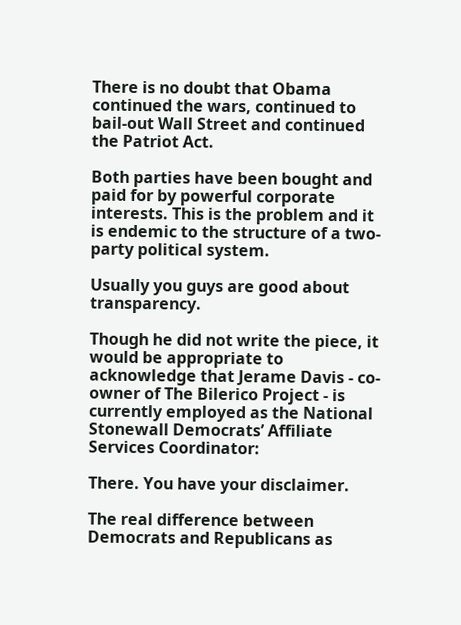There is no doubt that Obama continued the wars, continued to bail-out Wall Street and continued the Patriot Act.

Both parties have been bought and paid for by powerful corporate interests. This is the problem and it is endemic to the structure of a two-party political system.

Usually you guys are good about transparency.

Though he did not write the piece, it would be appropriate to acknowledge that Jerame Davis - co-owner of The Bilerico Project - is currently employed as the National Stonewall Democrats’ Affiliate Services Coordinator:

There. You have your disclaimer.

The real difference between Democrats and Republicans as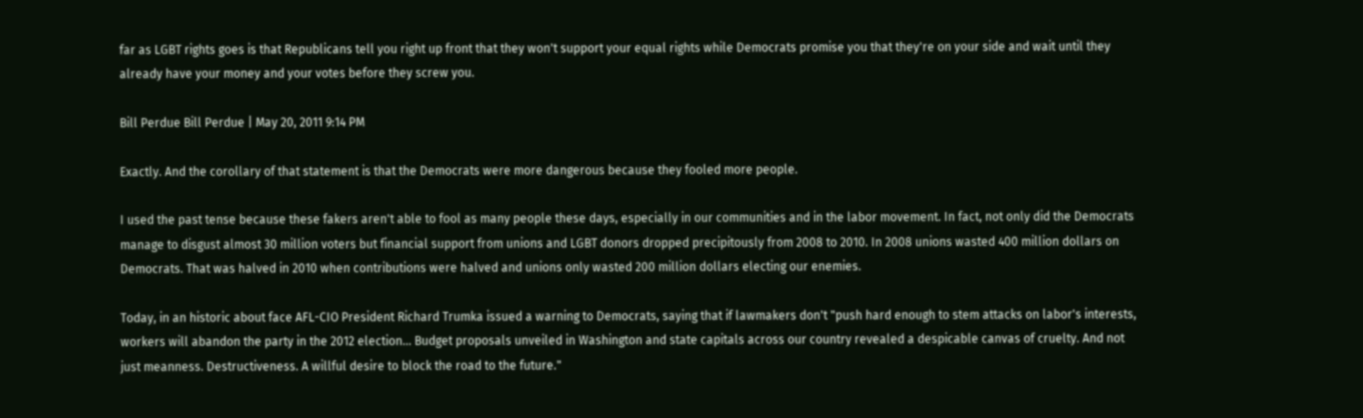far as LGBT rights goes is that Republicans tell you right up front that they won't support your equal rights while Democrats promise you that they're on your side and wait until they already have your money and your votes before they screw you.

Bill Perdue Bill Perdue | May 20, 2011 9:14 PM

Exactly. And the corollary of that statement is that the Democrats were more dangerous because they fooled more people.

I used the past tense because these fakers aren't able to fool as many people these days, especially in our communities and in the labor movement. In fact, not only did the Democrats manage to disgust almost 30 million voters but financial support from unions and LGBT donors dropped precipitously from 2008 to 2010. In 2008 unions wasted 400 million dollars on Democrats. That was halved in 2010 when contributions were halved and unions only wasted 200 million dollars electing our enemies.

Today, in an historic about face AFL-CIO President Richard Trumka issued a warning to Democrats, saying that if lawmakers don't "push hard enough to stem attacks on labor's interests, workers will abandon the party in the 2012 election... Budget proposals unveiled in Washington and state capitals across our country revealed a despicable canvas of cruelty. And not just meanness. Destructiveness. A willful desire to block the road to the future."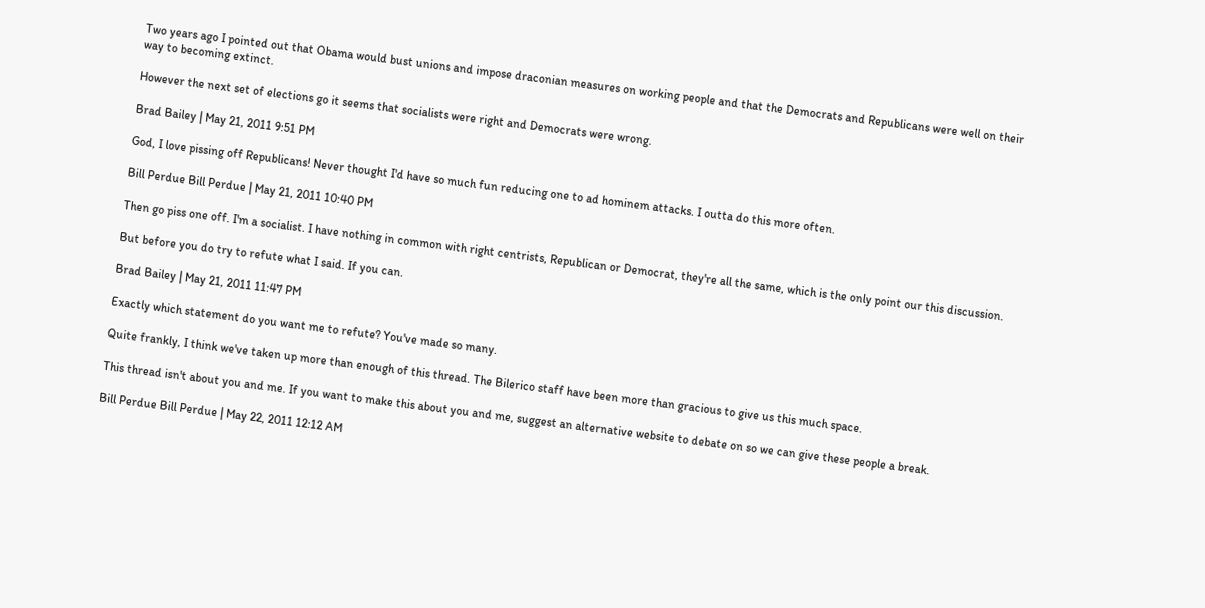Two years ago I pointed out that Obama would bust unions and impose draconian measures on working people and that the Democrats and Republicans were well on their way to becoming extinct.

However the next set of elections go it seems that socialists were right and Democrats were wrong.

Brad Bailey | May 21, 2011 9:51 PM

God, I love pissing off Republicans! Never thought I'd have so much fun reducing one to ad hominem attacks. I outta do this more often.

Bill Perdue Bill Perdue | May 21, 2011 10:40 PM

Then go piss one off. I'm a socialist. I have nothing in common with right centrists, Republican or Democrat, they're all the same, which is the only point our this discussion.

But before you do try to refute what I said. If you can.

Brad Bailey | May 21, 2011 11:47 PM

Exactly which statement do you want me to refute? You've made so many.

Quite frankly, I think we've taken up more than enough of this thread. The Bilerico staff have been more than gracious to give us this much space.

This thread isn't about you and me. If you want to make this about you and me, suggest an alternative website to debate on so we can give these people a break.

Bill Perdue Bill Perdue | May 22, 2011 12:12 AM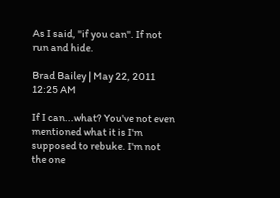As I said, "if you can". If not run and hide.

Brad Bailey | May 22, 2011 12:25 AM

If I can...what? You've not even mentioned what it is I'm supposed to rebuke. I'm not the one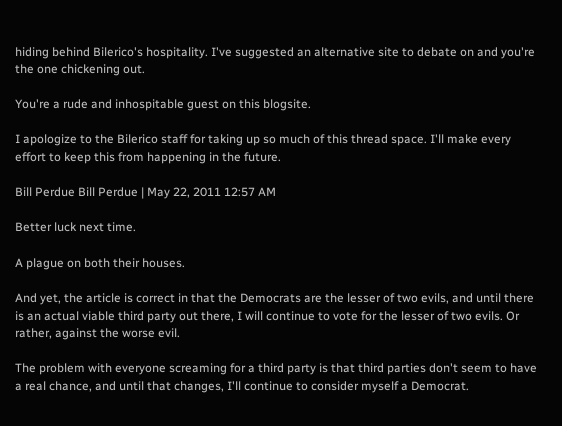hiding behind Bilerico's hospitality. I've suggested an alternative site to debate on and you're the one chickening out.

You're a rude and inhospitable guest on this blogsite.

I apologize to the Bilerico staff for taking up so much of this thread space. I'll make every effort to keep this from happening in the future.

Bill Perdue Bill Perdue | May 22, 2011 12:57 AM

Better luck next time.

A plague on both their houses.

And yet, the article is correct in that the Democrats are the lesser of two evils, and until there is an actual viable third party out there, I will continue to vote for the lesser of two evils. Or rather, against the worse evil.

The problem with everyone screaming for a third party is that third parties don't seem to have a real chance, and until that changes, I'll continue to consider myself a Democrat.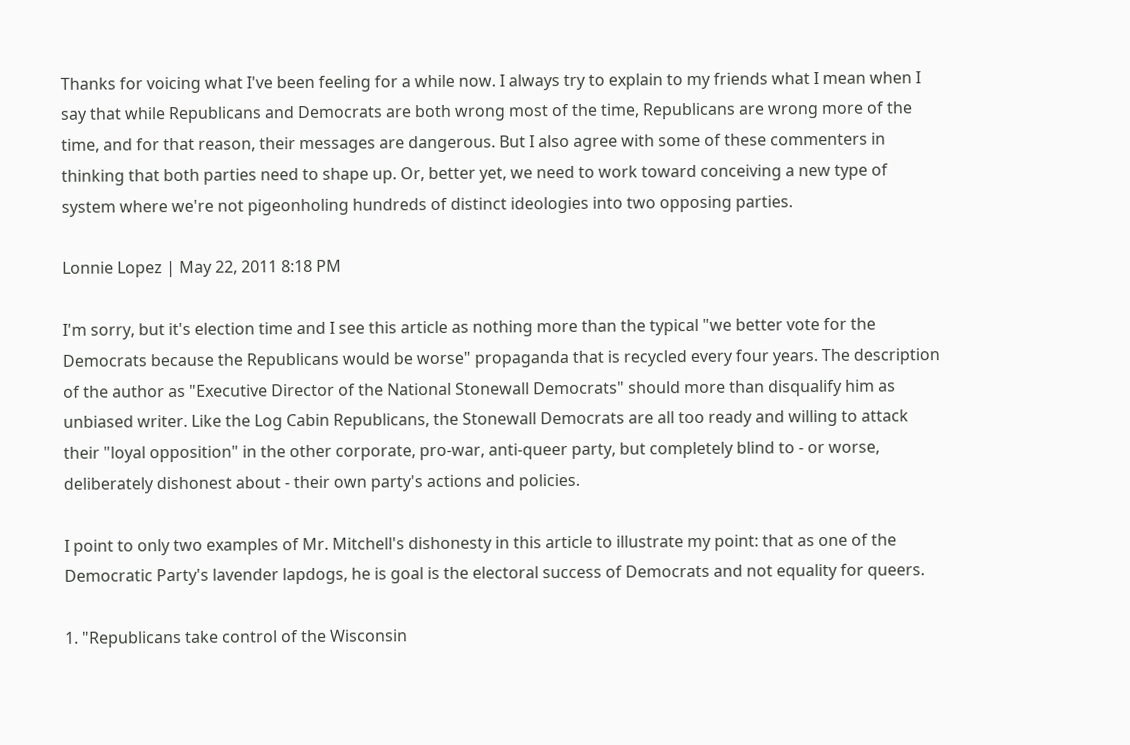Thanks for voicing what I've been feeling for a while now. I always try to explain to my friends what I mean when I say that while Republicans and Democrats are both wrong most of the time, Republicans are wrong more of the time, and for that reason, their messages are dangerous. But I also agree with some of these commenters in thinking that both parties need to shape up. Or, better yet, we need to work toward conceiving a new type of system where we're not pigeonholing hundreds of distinct ideologies into two opposing parties.

Lonnie Lopez | May 22, 2011 8:18 PM

I'm sorry, but it's election time and I see this article as nothing more than the typical "we better vote for the Democrats because the Republicans would be worse" propaganda that is recycled every four years. The description of the author as "Executive Director of the National Stonewall Democrats" should more than disqualify him as unbiased writer. Like the Log Cabin Republicans, the Stonewall Democrats are all too ready and willing to attack their "loyal opposition" in the other corporate, pro-war, anti-queer party, but completely blind to - or worse, deliberately dishonest about - their own party's actions and policies.

I point to only two examples of Mr. Mitchell's dishonesty in this article to illustrate my point: that as one of the Democratic Party's lavender lapdogs, he is goal is the electoral success of Democrats and not equality for queers.

1. "Republicans take control of the Wisconsin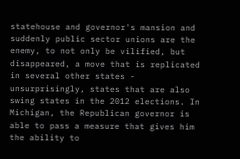statehouse and governor's mansion and suddenly public sector unions are the enemy, to not only be vilified, but disappeared, a move that is replicated in several other states - unsurprisingly, states that are also swing states in the 2012 elections. In Michigan, the Republican governor is able to pass a measure that gives him the ability to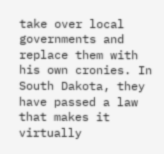take over local governments and replace them with his own cronies. In South Dakota, they have passed a law that makes it virtually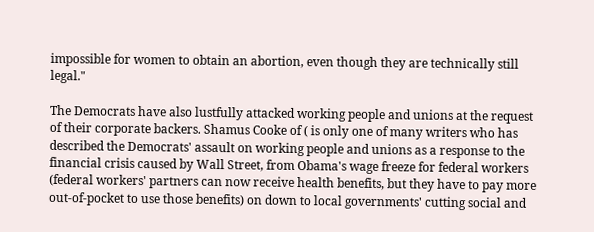impossible for women to obtain an abortion, even though they are technically still legal."

The Democrats have also lustfully attacked working people and unions at the request of their corporate backers. Shamus Cooke of ( is only one of many writers who has described the Democrats' assault on working people and unions as a response to the financial crisis caused by Wall Street, from Obama's wage freeze for federal workers (federal workers' partners can now receive health benefits, but they have to pay more out-of-pocket to use those benefits) on down to local governments' cutting social and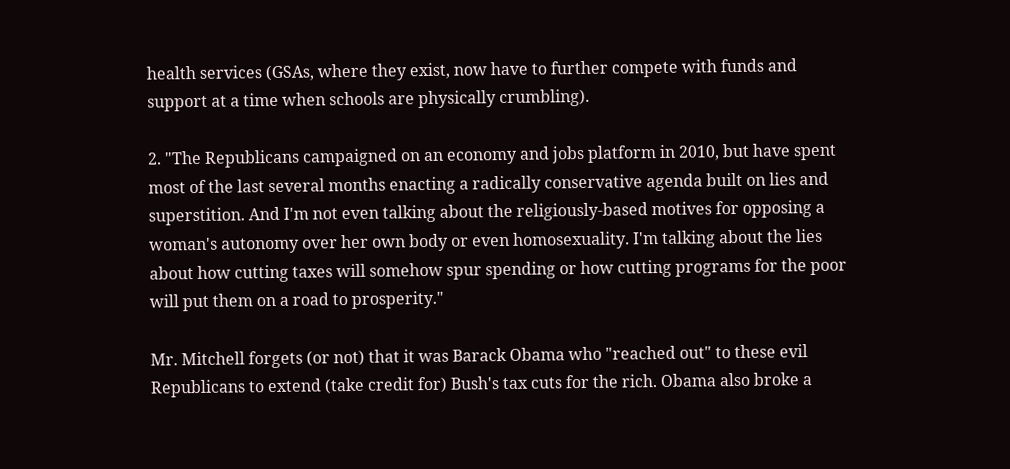health services (GSAs, where they exist, now have to further compete with funds and support at a time when schools are physically crumbling).

2. "The Republicans campaigned on an economy and jobs platform in 2010, but have spent most of the last several months enacting a radically conservative agenda built on lies and superstition. And I'm not even talking about the religiously-based motives for opposing a woman's autonomy over her own body or even homosexuality. I'm talking about the lies about how cutting taxes will somehow spur spending or how cutting programs for the poor will put them on a road to prosperity."

Mr. Mitchell forgets (or not) that it was Barack Obama who "reached out" to these evil Republicans to extend (take credit for) Bush's tax cuts for the rich. Obama also broke a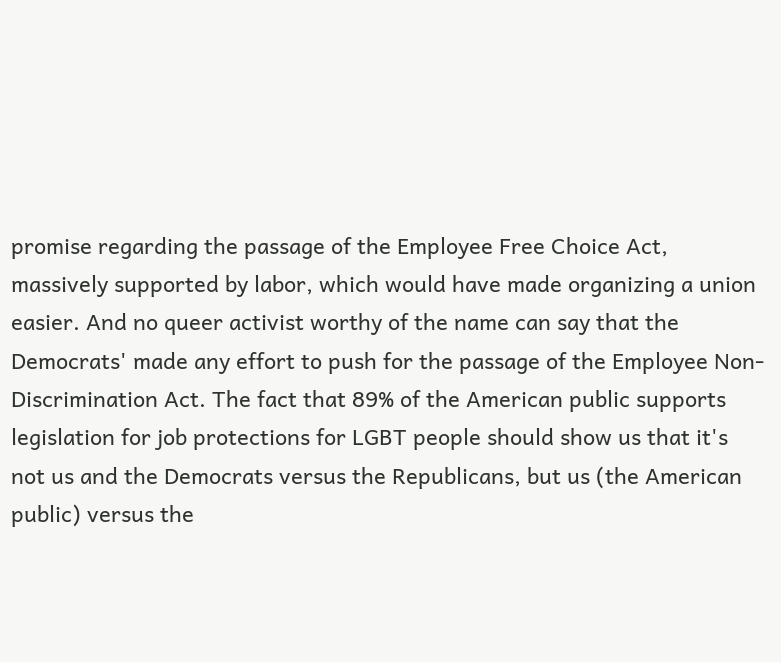promise regarding the passage of the Employee Free Choice Act, massively supported by labor, which would have made organizing a union easier. And no queer activist worthy of the name can say that the Democrats' made any effort to push for the passage of the Employee Non-Discrimination Act. The fact that 89% of the American public supports legislation for job protections for LGBT people should show us that it's not us and the Democrats versus the Republicans, but us (the American public) versus the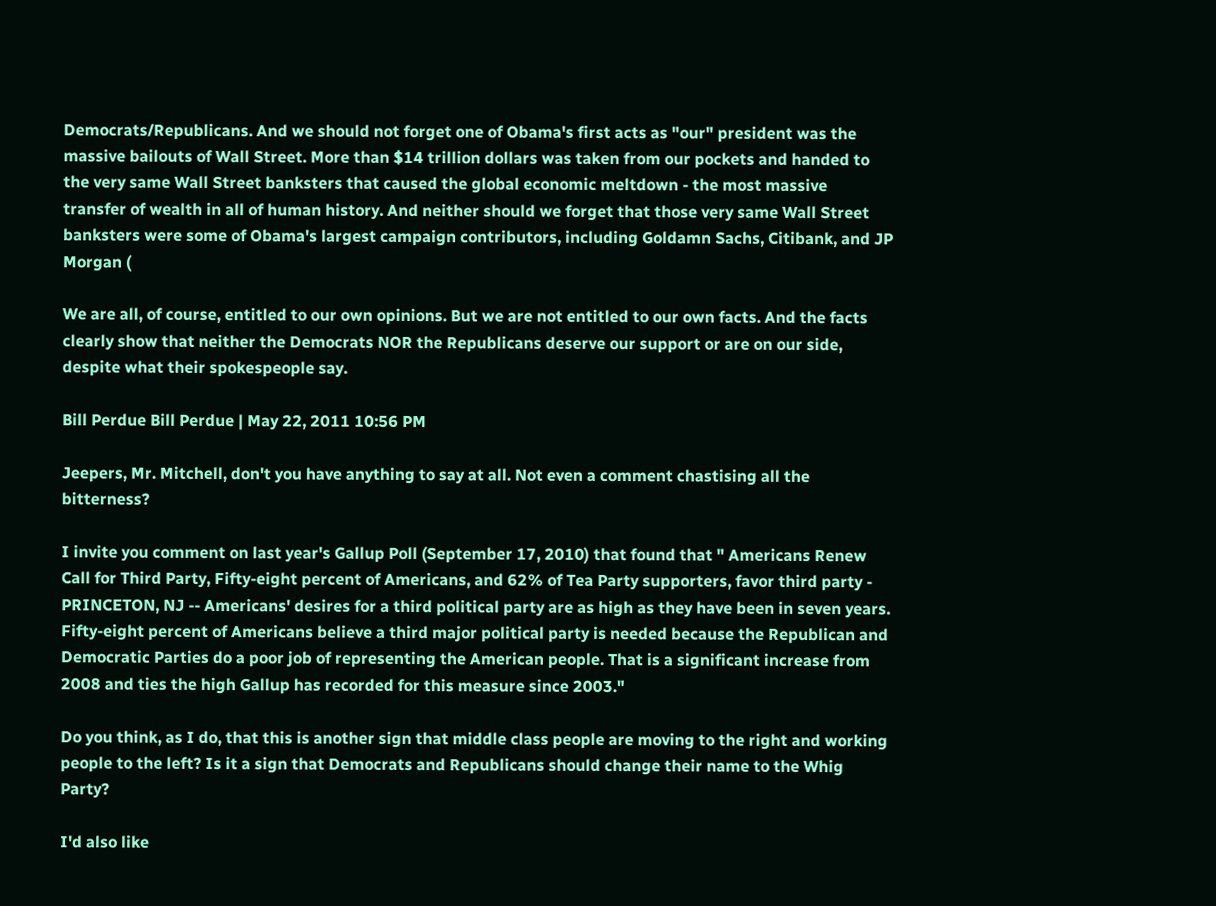Democrats/Republicans. And we should not forget one of Obama's first acts as "our" president was the massive bailouts of Wall Street. More than $14 trillion dollars was taken from our pockets and handed to the very same Wall Street banksters that caused the global economic meltdown - the most massive transfer of wealth in all of human history. And neither should we forget that those very same Wall Street banksters were some of Obama's largest campaign contributors, including Goldamn Sachs, Citibank, and JP Morgan (

We are all, of course, entitled to our own opinions. But we are not entitled to our own facts. And the facts clearly show that neither the Democrats NOR the Republicans deserve our support or are on our side, despite what their spokespeople say.

Bill Perdue Bill Perdue | May 22, 2011 10:56 PM

Jeepers, Mr. Mitchell, don't you have anything to say at all. Not even a comment chastising all the bitterness?

I invite you comment on last year's Gallup Poll (September 17, 2010) that found that " Americans Renew Call for Third Party, Fifty-eight percent of Americans, and 62% of Tea Party supporters, favor third party - PRINCETON, NJ -- Americans' desires for a third political party are as high as they have been in seven years. Fifty-eight percent of Americans believe a third major political party is needed because the Republican and Democratic Parties do a poor job of representing the American people. That is a significant increase from 2008 and ties the high Gallup has recorded for this measure since 2003."

Do you think, as I do, that this is another sign that middle class people are moving to the right and working people to the left? Is it a sign that Democrats and Republicans should change their name to the Whig Party?

I'd also like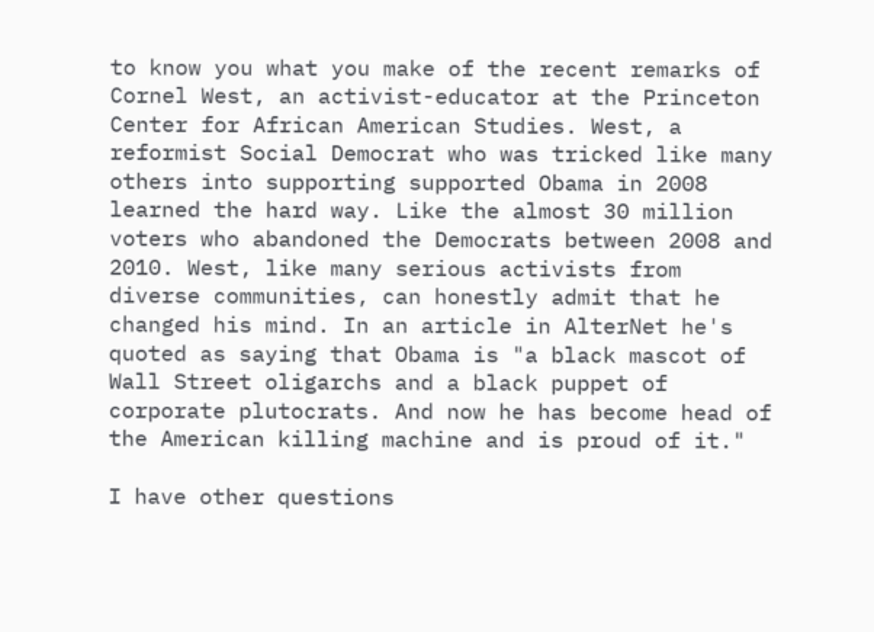to know you what you make of the recent remarks of Cornel West, an activist-educator at the Princeton Center for African American Studies. West, a reformist Social Democrat who was tricked like many others into supporting supported Obama in 2008 learned the hard way. Like the almost 30 million voters who abandoned the Democrats between 2008 and 2010. West, like many serious activists from diverse communities, can honestly admit that he changed his mind. In an article in AlterNet he's quoted as saying that Obama is "a black mascot of Wall Street oligarchs and a black puppet of corporate plutocrats. And now he has become head of the American killing machine and is proud of it."

I have other questions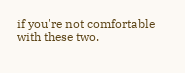if you're not comfortable with these two.